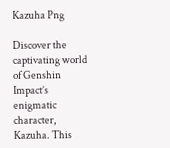Kazuha Png

Discover the captivating world of Genshin Impact’s enigmatic character, Kazuha. This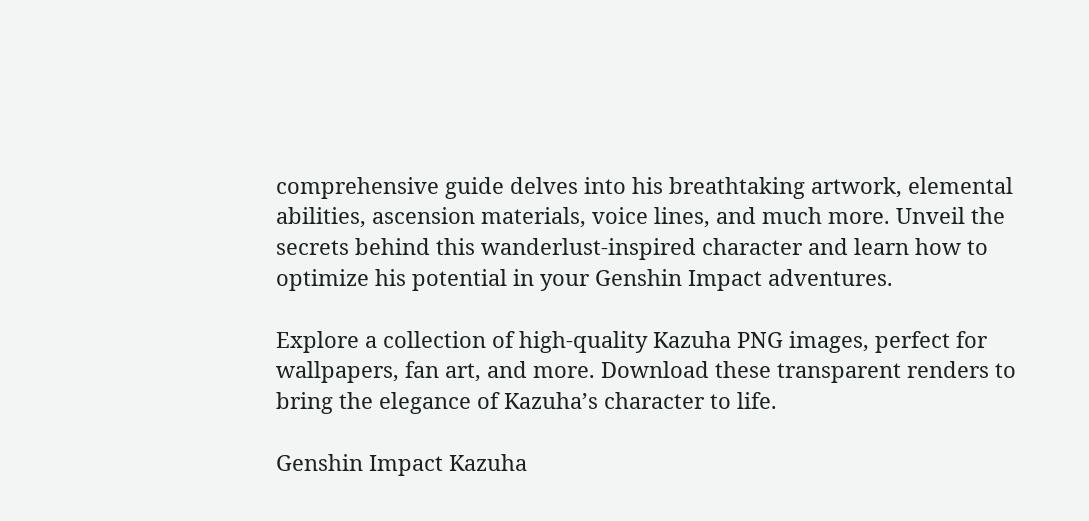comprehensive guide delves into his breathtaking artwork, elemental abilities, ascension materials, voice lines, and much more. Unveil the secrets behind this wanderlust-inspired character and learn how to optimize his potential in your Genshin Impact adventures.

Explore a collection of high-quality Kazuha PNG images, perfect for wallpapers, fan art, and more. Download these transparent renders to bring the elegance of Kazuha’s character to life.

Genshin Impact Kazuha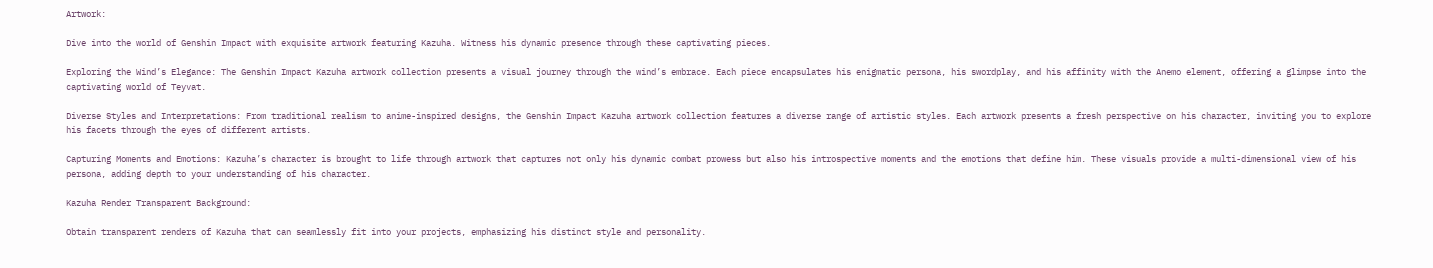Artwork:

Dive into the world of Genshin Impact with exquisite artwork featuring Kazuha. Witness his dynamic presence through these captivating pieces.

Exploring the Wind’s Elegance: The Genshin Impact Kazuha artwork collection presents a visual journey through the wind’s embrace. Each piece encapsulates his enigmatic persona, his swordplay, and his affinity with the Anemo element, offering a glimpse into the captivating world of Teyvat.

Diverse Styles and Interpretations: From traditional realism to anime-inspired designs, the Genshin Impact Kazuha artwork collection features a diverse range of artistic styles. Each artwork presents a fresh perspective on his character, inviting you to explore his facets through the eyes of different artists.

Capturing Moments and Emotions: Kazuha’s character is brought to life through artwork that captures not only his dynamic combat prowess but also his introspective moments and the emotions that define him. These visuals provide a multi-dimensional view of his persona, adding depth to your understanding of his character.

Kazuha Render Transparent Background:

Obtain transparent renders of Kazuha that can seamlessly fit into your projects, emphasizing his distinct style and personality.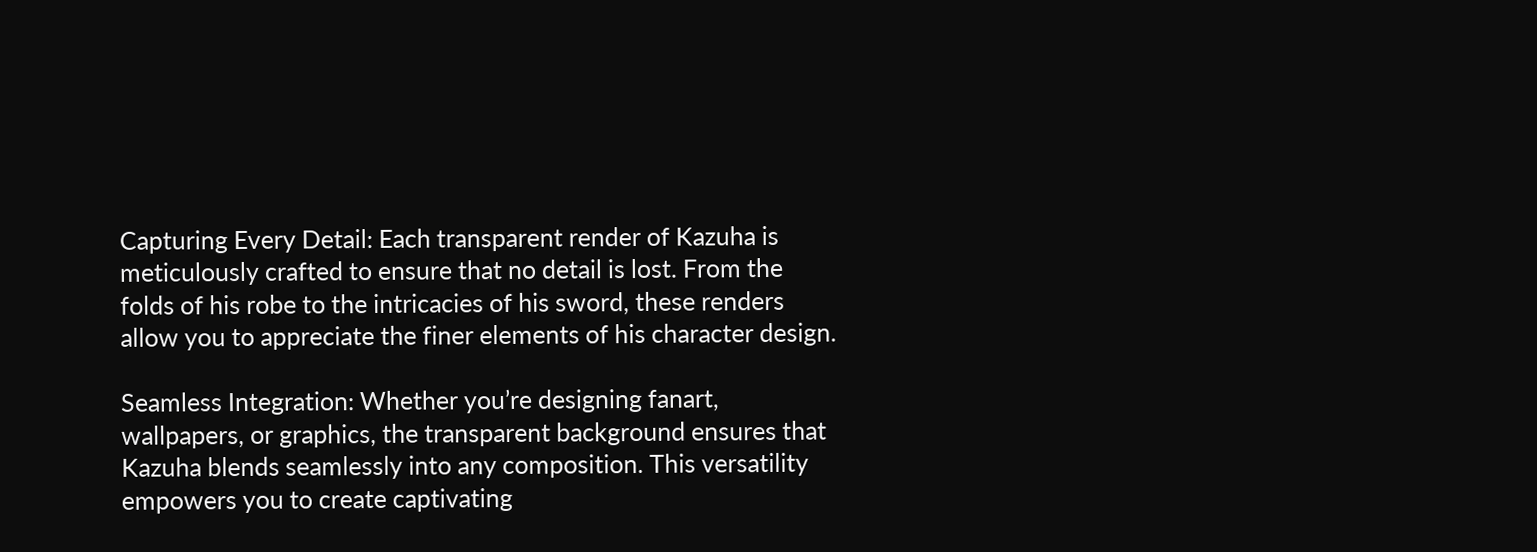Capturing Every Detail: Each transparent render of Kazuha is meticulously crafted to ensure that no detail is lost. From the folds of his robe to the intricacies of his sword, these renders allow you to appreciate the finer elements of his character design.

Seamless Integration: Whether you’re designing fanart, wallpapers, or graphics, the transparent background ensures that Kazuha blends seamlessly into any composition. This versatility empowers you to create captivating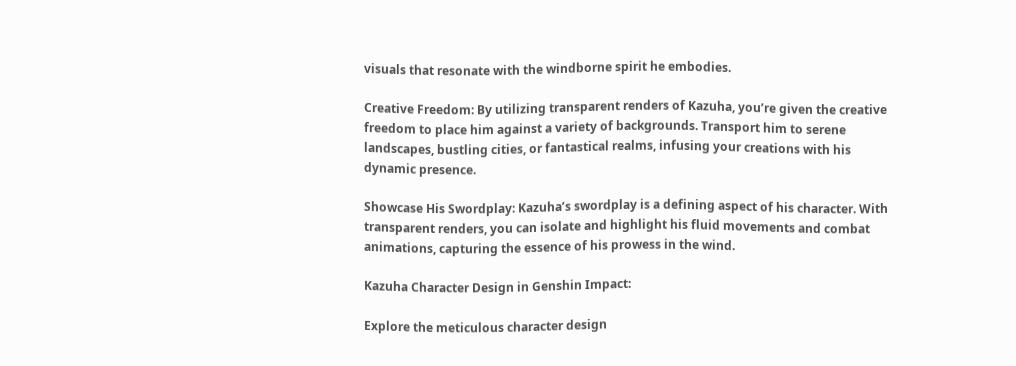visuals that resonate with the windborne spirit he embodies.

Creative Freedom: By utilizing transparent renders of Kazuha, you’re given the creative freedom to place him against a variety of backgrounds. Transport him to serene landscapes, bustling cities, or fantastical realms, infusing your creations with his dynamic presence.

Showcase His Swordplay: Kazuha’s swordplay is a defining aspect of his character. With transparent renders, you can isolate and highlight his fluid movements and combat animations, capturing the essence of his prowess in the wind.

Kazuha Character Design in Genshin Impact:

Explore the meticulous character design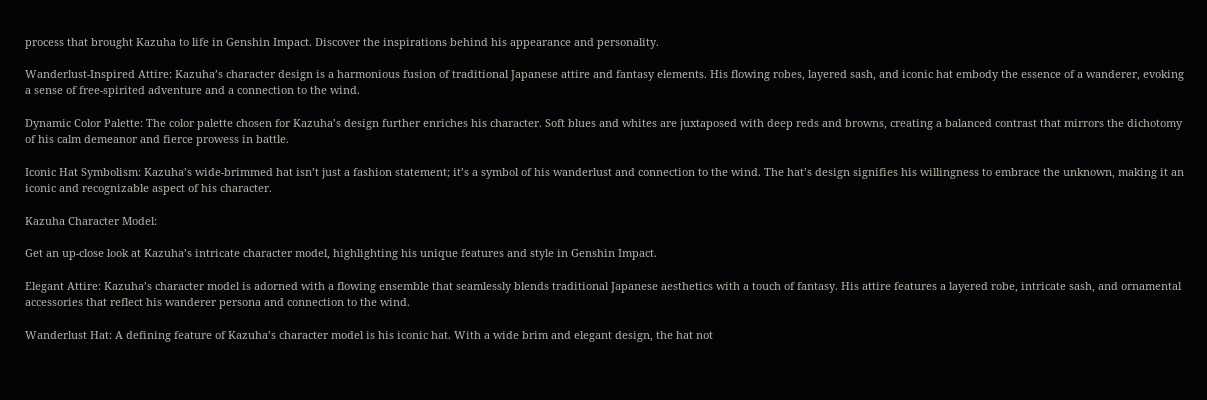process that brought Kazuha to life in Genshin Impact. Discover the inspirations behind his appearance and personality.

Wanderlust-Inspired Attire: Kazuha’s character design is a harmonious fusion of traditional Japanese attire and fantasy elements. His flowing robes, layered sash, and iconic hat embody the essence of a wanderer, evoking a sense of free-spirited adventure and a connection to the wind.

Dynamic Color Palette: The color palette chosen for Kazuha’s design further enriches his character. Soft blues and whites are juxtaposed with deep reds and browns, creating a balanced contrast that mirrors the dichotomy of his calm demeanor and fierce prowess in battle.

Iconic Hat Symbolism: Kazuha’s wide-brimmed hat isn’t just a fashion statement; it’s a symbol of his wanderlust and connection to the wind. The hat’s design signifies his willingness to embrace the unknown, making it an iconic and recognizable aspect of his character.

Kazuha Character Model:

Get an up-close look at Kazuha’s intricate character model, highlighting his unique features and style in Genshin Impact.

Elegant Attire: Kazuha’s character model is adorned with a flowing ensemble that seamlessly blends traditional Japanese aesthetics with a touch of fantasy. His attire features a layered robe, intricate sash, and ornamental accessories that reflect his wanderer persona and connection to the wind.

Wanderlust Hat: A defining feature of Kazuha’s character model is his iconic hat. With a wide brim and elegant design, the hat not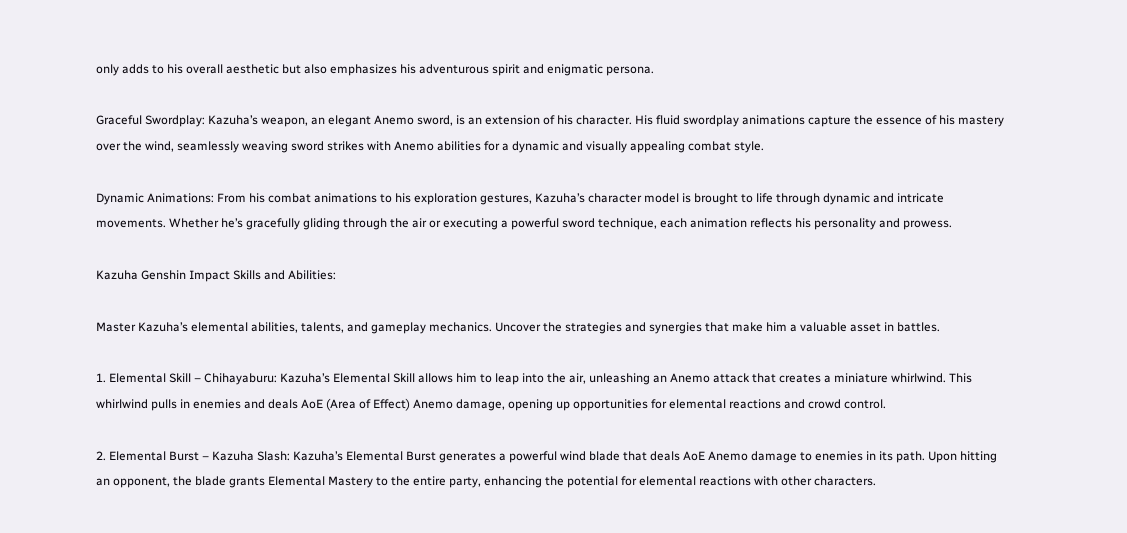only adds to his overall aesthetic but also emphasizes his adventurous spirit and enigmatic persona.

Graceful Swordplay: Kazuha’s weapon, an elegant Anemo sword, is an extension of his character. His fluid swordplay animations capture the essence of his mastery over the wind, seamlessly weaving sword strikes with Anemo abilities for a dynamic and visually appealing combat style.

Dynamic Animations: From his combat animations to his exploration gestures, Kazuha’s character model is brought to life through dynamic and intricate movements. Whether he’s gracefully gliding through the air or executing a powerful sword technique, each animation reflects his personality and prowess.

Kazuha Genshin Impact Skills and Abilities:

Master Kazuha’s elemental abilities, talents, and gameplay mechanics. Uncover the strategies and synergies that make him a valuable asset in battles.

1. Elemental Skill – Chihayaburu: Kazuha’s Elemental Skill allows him to leap into the air, unleashing an Anemo attack that creates a miniature whirlwind. This whirlwind pulls in enemies and deals AoE (Area of Effect) Anemo damage, opening up opportunities for elemental reactions and crowd control.

2. Elemental Burst – Kazuha Slash: Kazuha’s Elemental Burst generates a powerful wind blade that deals AoE Anemo damage to enemies in its path. Upon hitting an opponent, the blade grants Elemental Mastery to the entire party, enhancing the potential for elemental reactions with other characters.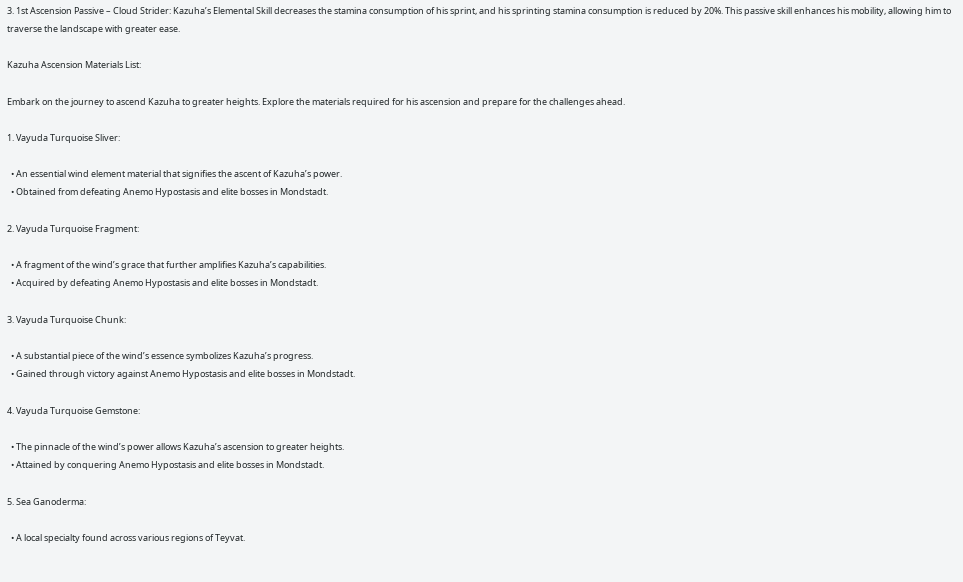3. 1st Ascension Passive – Cloud Strider: Kazuha’s Elemental Skill decreases the stamina consumption of his sprint, and his sprinting stamina consumption is reduced by 20%. This passive skill enhances his mobility, allowing him to traverse the landscape with greater ease.

Kazuha Ascension Materials List:

Embark on the journey to ascend Kazuha to greater heights. Explore the materials required for his ascension and prepare for the challenges ahead.

1. Vayuda Turquoise Sliver:

  • An essential wind element material that signifies the ascent of Kazuha’s power.
  • Obtained from defeating Anemo Hypostasis and elite bosses in Mondstadt.

2. Vayuda Turquoise Fragment:

  • A fragment of the wind’s grace that further amplifies Kazuha’s capabilities.
  • Acquired by defeating Anemo Hypostasis and elite bosses in Mondstadt.

3. Vayuda Turquoise Chunk:

  • A substantial piece of the wind’s essence symbolizes Kazuha’s progress.
  • Gained through victory against Anemo Hypostasis and elite bosses in Mondstadt.

4. Vayuda Turquoise Gemstone:

  • The pinnacle of the wind’s power allows Kazuha’s ascension to greater heights.
  • Attained by conquering Anemo Hypostasis and elite bosses in Mondstadt.

5. Sea Ganoderma:

  • A local specialty found across various regions of Teyvat.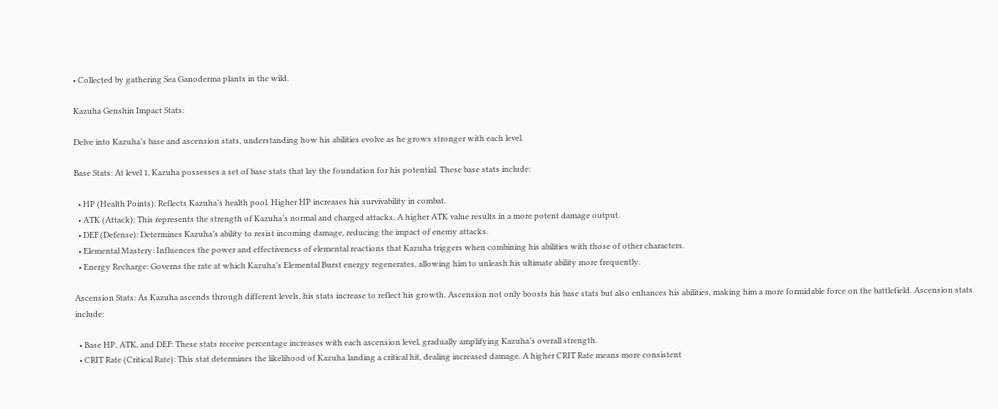• Collected by gathering Sea Ganoderma plants in the wild.

Kazuha Genshin Impact Stats:

Delve into Kazuha’s base and ascension stats, understanding how his abilities evolve as he grows stronger with each level.

Base Stats: At level 1, Kazuha possesses a set of base stats that lay the foundation for his potential. These base stats include:

  • HP (Health Points): Reflects Kazuha’s health pool. Higher HP increases his survivability in combat.
  • ATK (Attack): This represents the strength of Kazuha’s normal and charged attacks. A higher ATK value results in a more potent damage output.
  • DEF (Defense): Determines Kazuha’s ability to resist incoming damage, reducing the impact of enemy attacks.
  • Elemental Mastery: Influences the power and effectiveness of elemental reactions that Kazuha triggers when combining his abilities with those of other characters.
  • Energy Recharge: Governs the rate at which Kazuha’s Elemental Burst energy regenerates, allowing him to unleash his ultimate ability more frequently.

Ascension Stats: As Kazuha ascends through different levels, his stats increase to reflect his growth. Ascension not only boosts his base stats but also enhances his abilities, making him a more formidable force on the battlefield. Ascension stats include:

  • Base HP, ATK, and DEF: These stats receive percentage increases with each ascension level, gradually amplifying Kazuha’s overall strength.
  • CRIT Rate (Critical Rate): This stat determines the likelihood of Kazuha landing a critical hit, dealing increased damage. A higher CRIT Rate means more consistent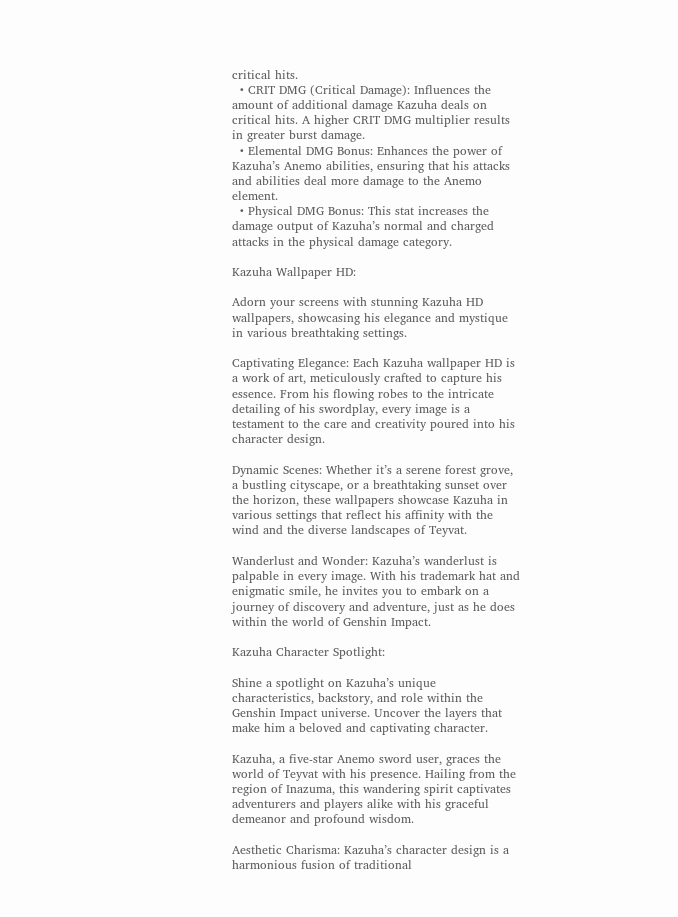critical hits.
  • CRIT DMG (Critical Damage): Influences the amount of additional damage Kazuha deals on critical hits. A higher CRIT DMG multiplier results in greater burst damage.
  • Elemental DMG Bonus: Enhances the power of Kazuha’s Anemo abilities, ensuring that his attacks and abilities deal more damage to the Anemo element.
  • Physical DMG Bonus: This stat increases the damage output of Kazuha’s normal and charged attacks in the physical damage category.

Kazuha Wallpaper HD:

Adorn your screens with stunning Kazuha HD wallpapers, showcasing his elegance and mystique in various breathtaking settings.

Captivating Elegance: Each Kazuha wallpaper HD is a work of art, meticulously crafted to capture his essence. From his flowing robes to the intricate detailing of his swordplay, every image is a testament to the care and creativity poured into his character design.

Dynamic Scenes: Whether it’s a serene forest grove, a bustling cityscape, or a breathtaking sunset over the horizon, these wallpapers showcase Kazuha in various settings that reflect his affinity with the wind and the diverse landscapes of Teyvat.

Wanderlust and Wonder: Kazuha’s wanderlust is palpable in every image. With his trademark hat and enigmatic smile, he invites you to embark on a journey of discovery and adventure, just as he does within the world of Genshin Impact.

Kazuha Character Spotlight:

Shine a spotlight on Kazuha’s unique characteristics, backstory, and role within the Genshin Impact universe. Uncover the layers that make him a beloved and captivating character.

Kazuha, a five-star Anemo sword user, graces the world of Teyvat with his presence. Hailing from the region of Inazuma, this wandering spirit captivates adventurers and players alike with his graceful demeanor and profound wisdom.

Aesthetic Charisma: Kazuha’s character design is a harmonious fusion of traditional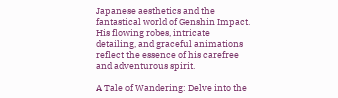Japanese aesthetics and the fantastical world of Genshin Impact. His flowing robes, intricate detailing, and graceful animations reflect the essence of his carefree and adventurous spirit.

A Tale of Wandering: Delve into the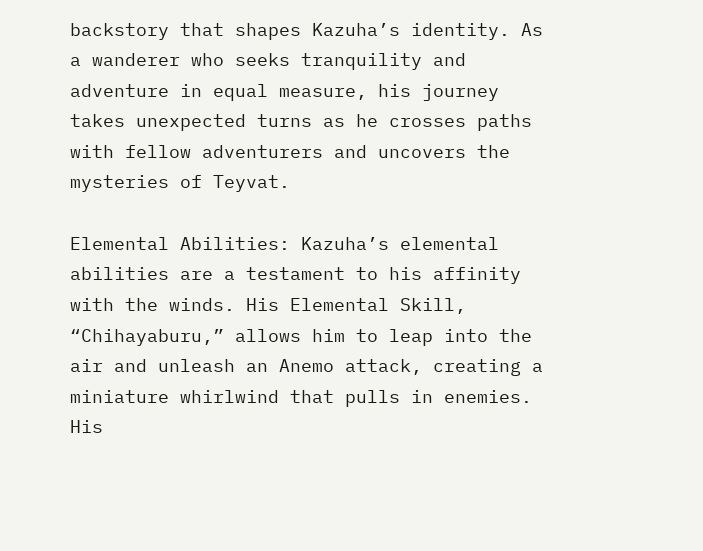backstory that shapes Kazuha’s identity. As a wanderer who seeks tranquility and adventure in equal measure, his journey takes unexpected turns as he crosses paths with fellow adventurers and uncovers the mysteries of Teyvat.

Elemental Abilities: Kazuha’s elemental abilities are a testament to his affinity with the winds. His Elemental Skill, “Chihayaburu,” allows him to leap into the air and unleash an Anemo attack, creating a miniature whirlwind that pulls in enemies. His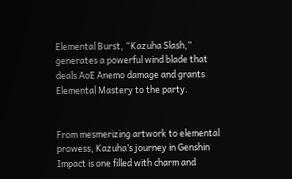Elemental Burst, “Kazuha Slash,” generates a powerful wind blade that deals AoE Anemo damage and grants Elemental Mastery to the party.


From mesmerizing artwork to elemental prowess, Kazuha’s journey in Genshin Impact is one filled with charm and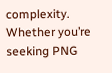complexity. Whether you’re seeking PNG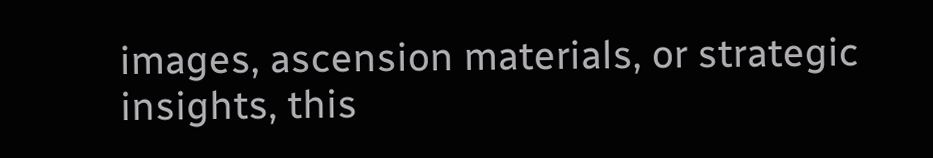images, ascension materials, or strategic insights, this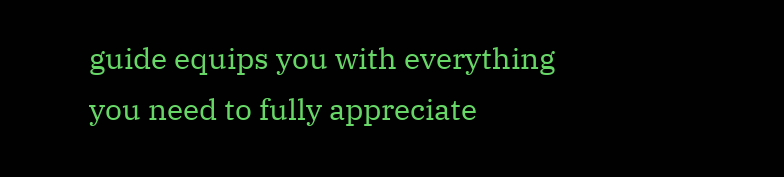guide equips you with everything you need to fully appreciate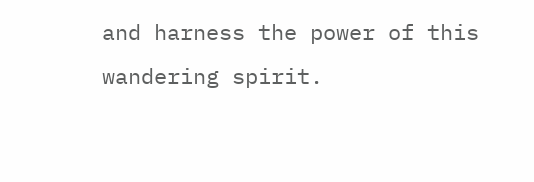and harness the power of this wandering spirit.